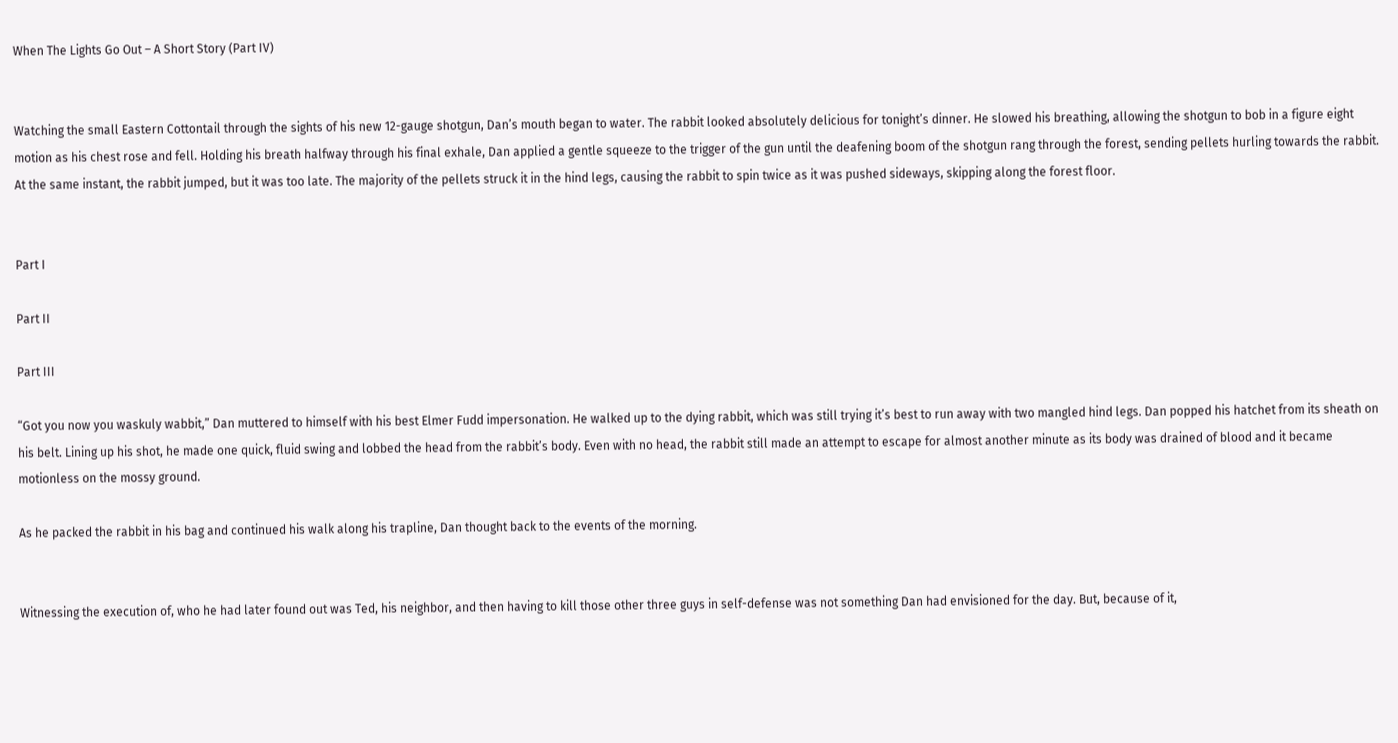When The Lights Go Out – A Short Story (Part IV)


Watching the small Eastern Cottontail through the sights of his new 12-gauge shotgun, Dan’s mouth began to water. The rabbit looked absolutely delicious for tonight’s dinner. He slowed his breathing, allowing the shotgun to bob in a figure eight motion as his chest rose and fell. Holding his breath halfway through his final exhale, Dan applied a gentle squeeze to the trigger of the gun until the deafening boom of the shotgun rang through the forest, sending pellets hurling towards the rabbit. At the same instant, the rabbit jumped, but it was too late. The majority of the pellets struck it in the hind legs, causing the rabbit to spin twice as it was pushed sideways, skipping along the forest floor.


Part I

Part II

Part III

“Got you now you waskuly wabbit,” Dan muttered to himself with his best Elmer Fudd impersonation. He walked up to the dying rabbit, which was still trying it’s best to run away with two mangled hind legs. Dan popped his hatchet from its sheath on his belt. Lining up his shot, he made one quick, fluid swing and lobbed the head from the rabbit’s body. Even with no head, the rabbit still made an attempt to escape for almost another minute as its body was drained of blood and it became motionless on the mossy ground.

As he packed the rabbit in his bag and continued his walk along his trapline, Dan thought back to the events of the morning.


Witnessing the execution of, who he had later found out was Ted, his neighbor, and then having to kill those other three guys in self-defense was not something Dan had envisioned for the day. But, because of it,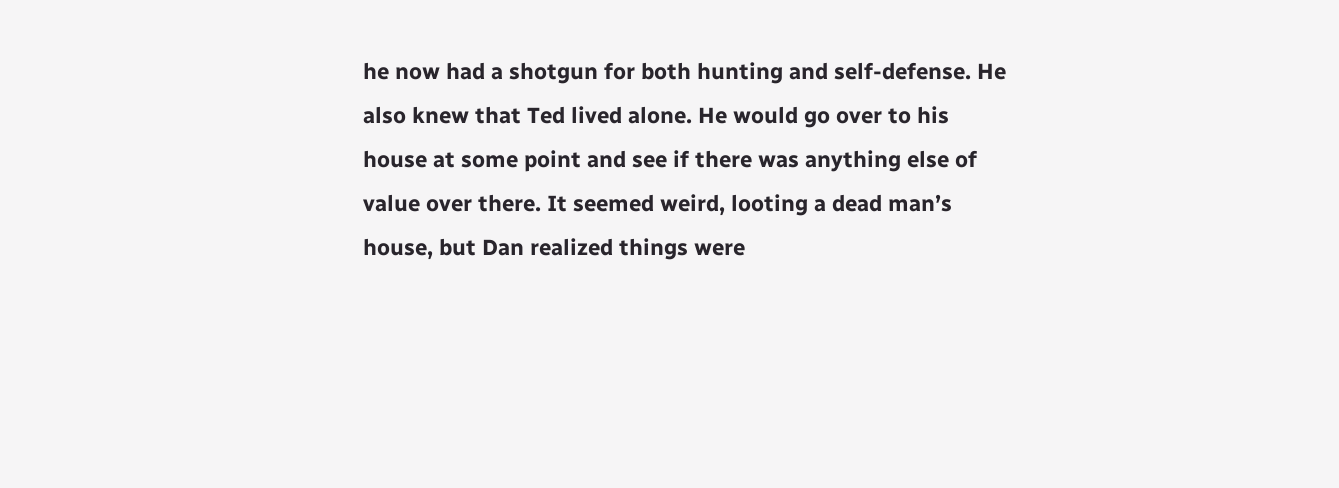he now had a shotgun for both hunting and self-defense. He also knew that Ted lived alone. He would go over to his house at some point and see if there was anything else of value over there. It seemed weird, looting a dead man’s house, but Dan realized things were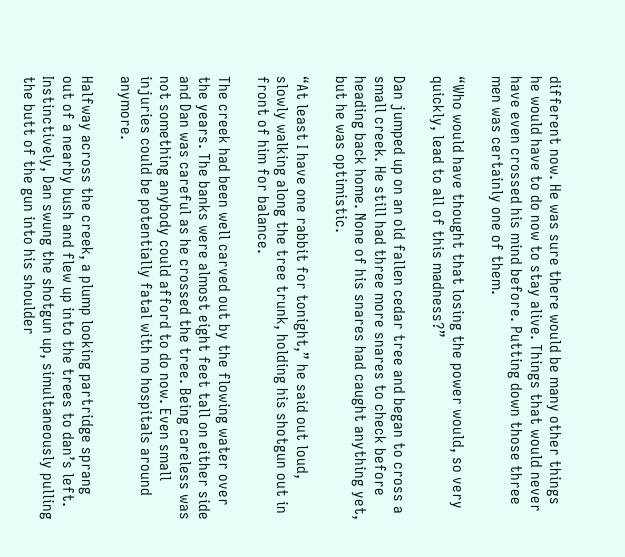different now. He was sure there would be many other things he would have to do now to stay alive. Things that would never have even crossed his mind before. Putting down those three men was certainly one of them.

“Who would have thought that losing the power would, so very quickly, lead to all of this madness?”

Dan jumped up on an old fallen cedar tree and began to cross a small creek. He still had three more snares to check before heading back home. None of his snares had caught anything yet, but he was optimistic.

“At least I have one rabbit for tonight,” he said out loud, slowly walking along the tree trunk, holding his shotgun out in front of him for balance.

The creek had been well carved out by the flowing water over the years. The banks were almost eight feet tall on either side and Dan was careful as he crossed the tree. Being careless was not something anybody could afford to do now. Even small injuries could be potentially fatal with no hospitals around anymore.

Halfway across the creek, a plump looking partridge sprang out of a nearby bush and flew up into the trees to dan’s left. Instinctively, Dan swung the shotgun up, simultaneously pulling the butt of the gun into his shoulder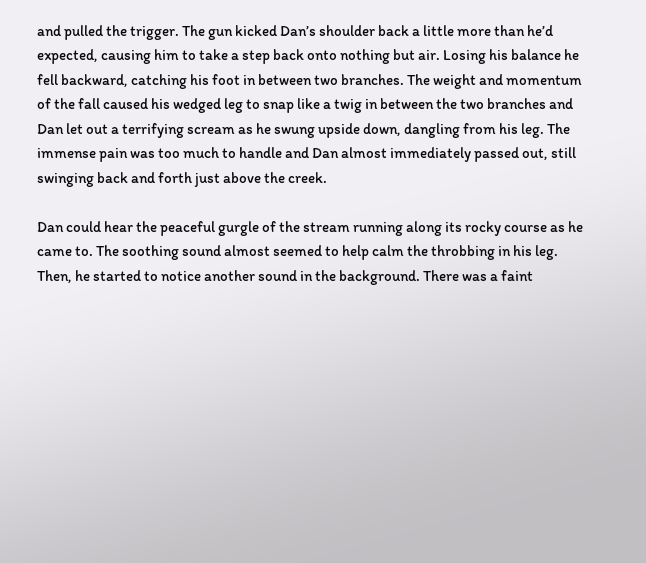and pulled the trigger. The gun kicked Dan’s shoulder back a little more than he’d expected, causing him to take a step back onto nothing but air. Losing his balance he fell backward, catching his foot in between two branches. The weight and momentum of the fall caused his wedged leg to snap like a twig in between the two branches and Dan let out a terrifying scream as he swung upside down, dangling from his leg. The immense pain was too much to handle and Dan almost immediately passed out, still swinging back and forth just above the creek.

Dan could hear the peaceful gurgle of the stream running along its rocky course as he came to. The soothing sound almost seemed to help calm the throbbing in his leg. Then, he started to notice another sound in the background. There was a faint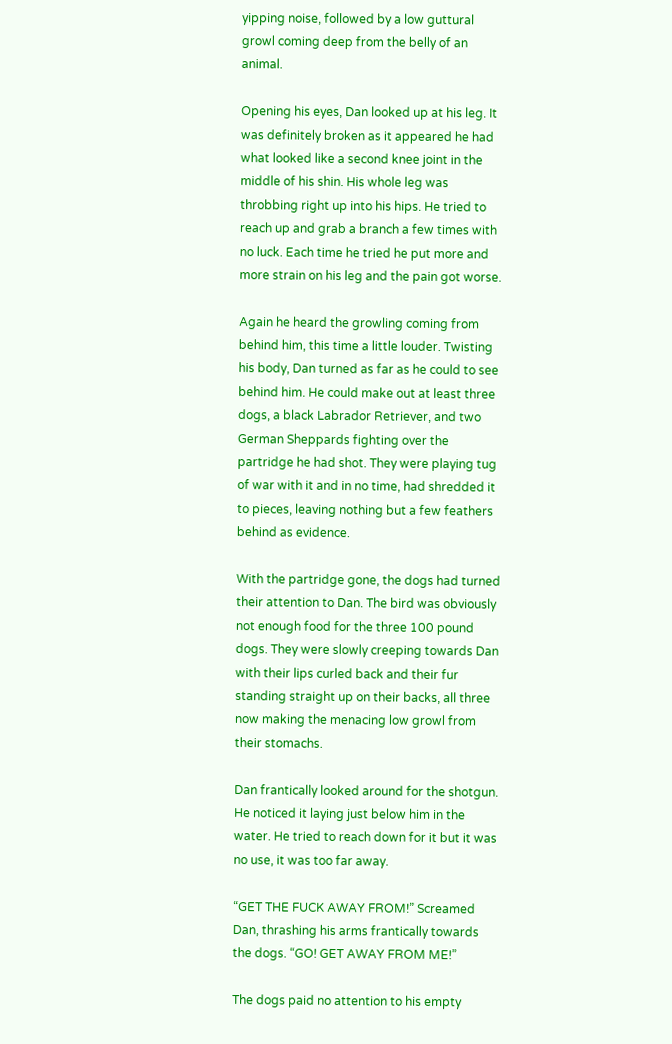yipping noise, followed by a low guttural growl coming deep from the belly of an animal.

Opening his eyes, Dan looked up at his leg. It was definitely broken as it appeared he had what looked like a second knee joint in the middle of his shin. His whole leg was throbbing right up into his hips. He tried to reach up and grab a branch a few times with no luck. Each time he tried he put more and more strain on his leg and the pain got worse.

Again he heard the growling coming from behind him, this time a little louder. Twisting his body, Dan turned as far as he could to see behind him. He could make out at least three dogs, a black Labrador Retriever, and two German Sheppards fighting over the partridge he had shot. They were playing tug of war with it and in no time, had shredded it to pieces, leaving nothing but a few feathers behind as evidence.

With the partridge gone, the dogs had turned their attention to Dan. The bird was obviously not enough food for the three 100 pound dogs. They were slowly creeping towards Dan with their lips curled back and their fur standing straight up on their backs, all three now making the menacing low growl from their stomachs.

Dan frantically looked around for the shotgun. He noticed it laying just below him in the water. He tried to reach down for it but it was no use, it was too far away.

“GET THE FUCK AWAY FROM!” Screamed Dan, thrashing his arms frantically towards the dogs. “GO! GET AWAY FROM ME!”

The dogs paid no attention to his empty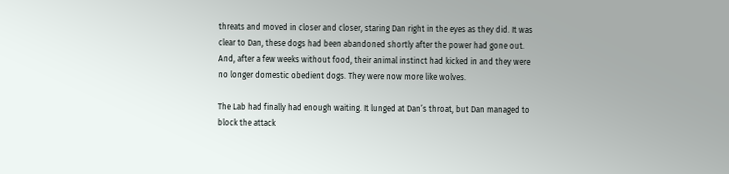threats and moved in closer and closer, staring Dan right in the eyes as they did. It was clear to Dan, these dogs had been abandoned shortly after the power had gone out. And, after a few weeks without food, their animal instinct had kicked in and they were no longer domestic obedient dogs. They were now more like wolves.

The Lab had finally had enough waiting. It lunged at Dan’s throat, but Dan managed to block the attack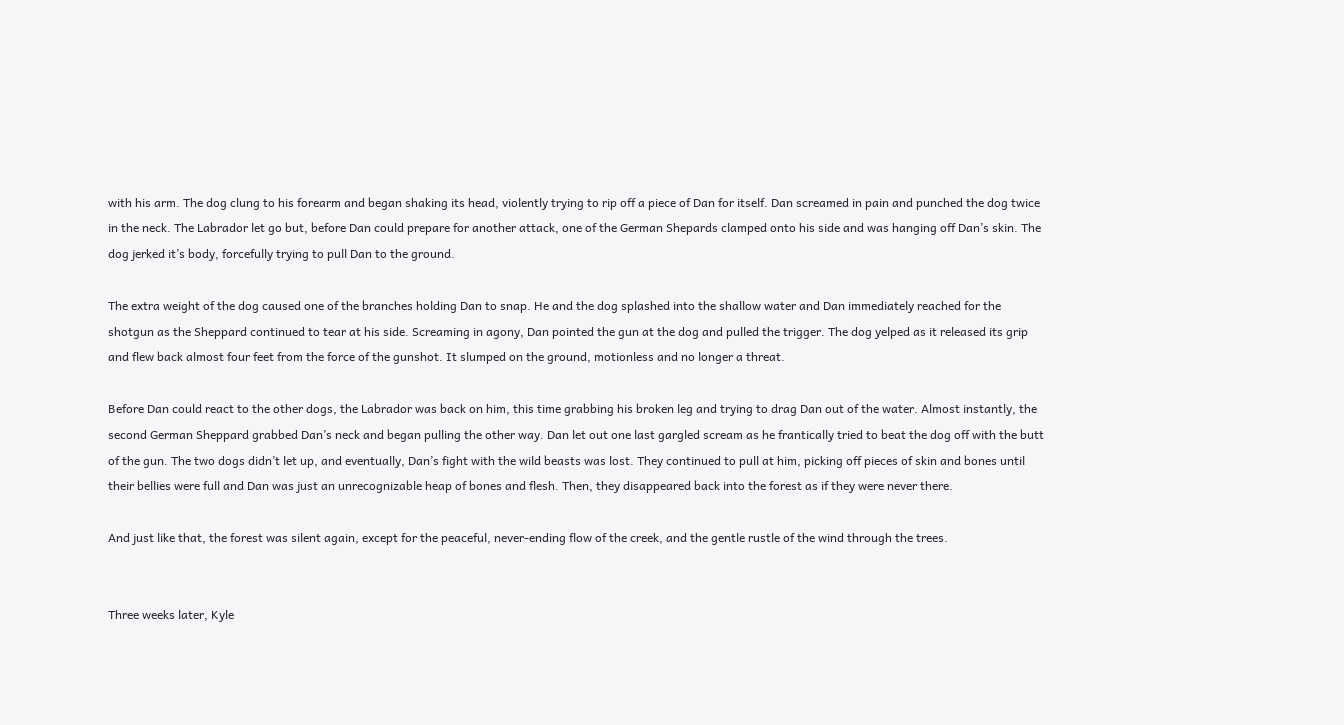with his arm. The dog clung to his forearm and began shaking its head, violently trying to rip off a piece of Dan for itself. Dan screamed in pain and punched the dog twice in the neck. The Labrador let go but, before Dan could prepare for another attack, one of the German Shepards clamped onto his side and was hanging off Dan’s skin. The dog jerked it’s body, forcefully trying to pull Dan to the ground.

The extra weight of the dog caused one of the branches holding Dan to snap. He and the dog splashed into the shallow water and Dan immediately reached for the shotgun as the Sheppard continued to tear at his side. Screaming in agony, Dan pointed the gun at the dog and pulled the trigger. The dog yelped as it released its grip and flew back almost four feet from the force of the gunshot. It slumped on the ground, motionless and no longer a threat.

Before Dan could react to the other dogs, the Labrador was back on him, this time grabbing his broken leg and trying to drag Dan out of the water. Almost instantly, the second German Sheppard grabbed Dan’s neck and began pulling the other way. Dan let out one last gargled scream as he frantically tried to beat the dog off with the butt of the gun. The two dogs didn’t let up, and eventually, Dan’s fight with the wild beasts was lost. They continued to pull at him, picking off pieces of skin and bones until their bellies were full and Dan was just an unrecognizable heap of bones and flesh. Then, they disappeared back into the forest as if they were never there.

And just like that, the forest was silent again, except for the peaceful, never-ending flow of the creek, and the gentle rustle of the wind through the trees.


Three weeks later, Kyle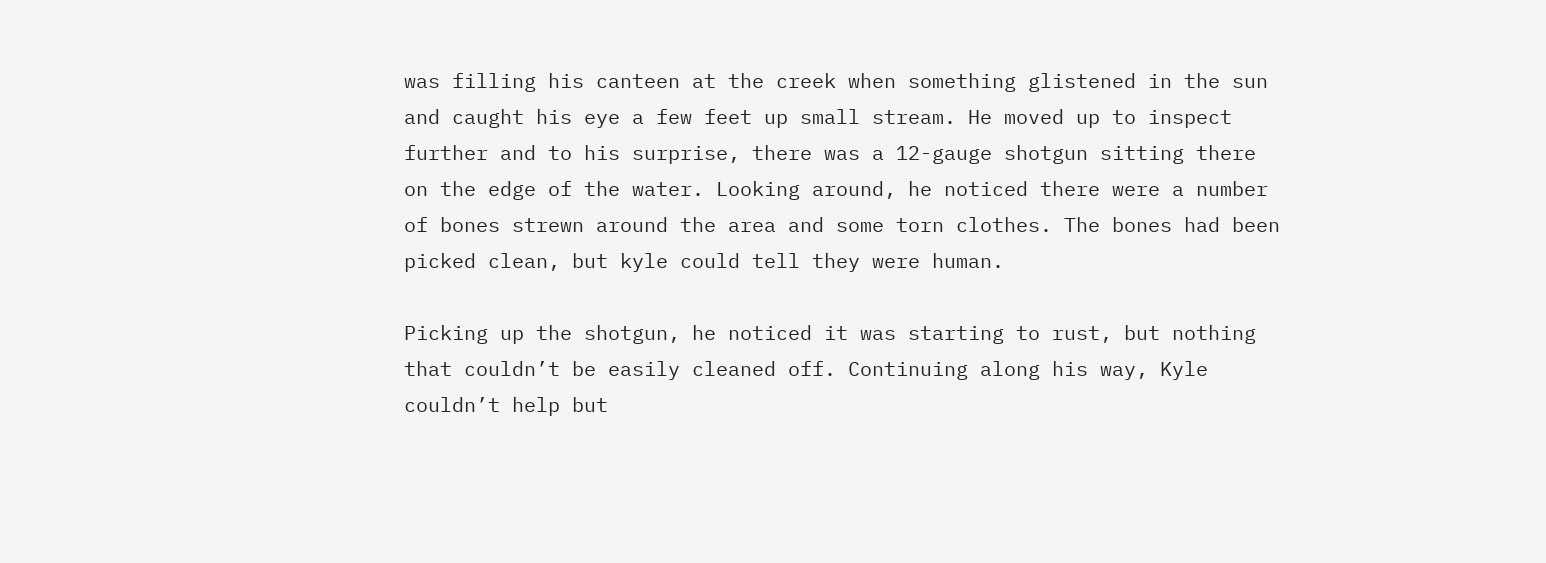was filling his canteen at the creek when something glistened in the sun and caught his eye a few feet up small stream. He moved up to inspect further and to his surprise, there was a 12-gauge shotgun sitting there on the edge of the water. Looking around, he noticed there were a number of bones strewn around the area and some torn clothes. The bones had been picked clean, but kyle could tell they were human.

Picking up the shotgun, he noticed it was starting to rust, but nothing that couldn’t be easily cleaned off. Continuing along his way, Kyle couldn’t help but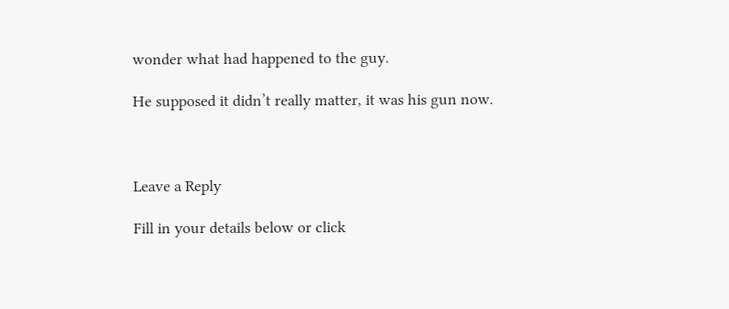wonder what had happened to the guy.

He supposed it didn’t really matter, it was his gun now.



Leave a Reply

Fill in your details below or click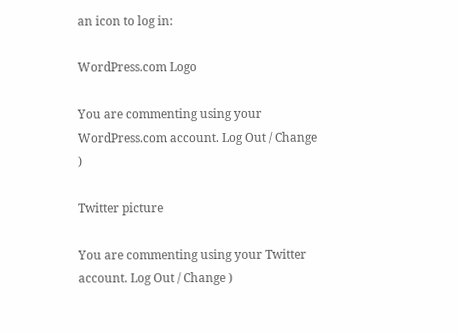an icon to log in:

WordPress.com Logo

You are commenting using your WordPress.com account. Log Out / Change )

Twitter picture

You are commenting using your Twitter account. Log Out / Change )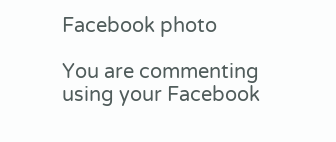Facebook photo

You are commenting using your Facebook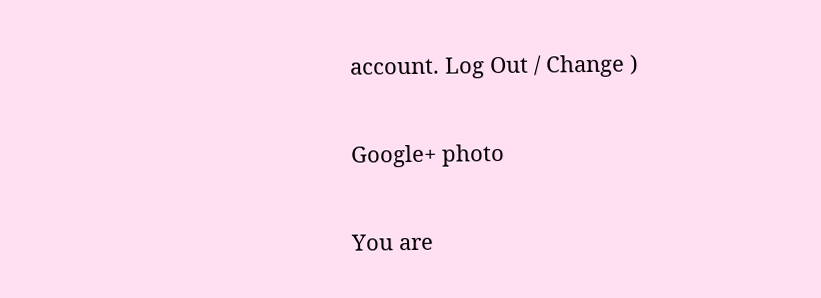account. Log Out / Change )

Google+ photo

You are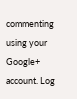commenting using your Google+ account. Log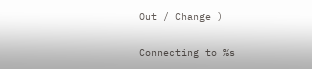Out / Change )

Connecting to %s